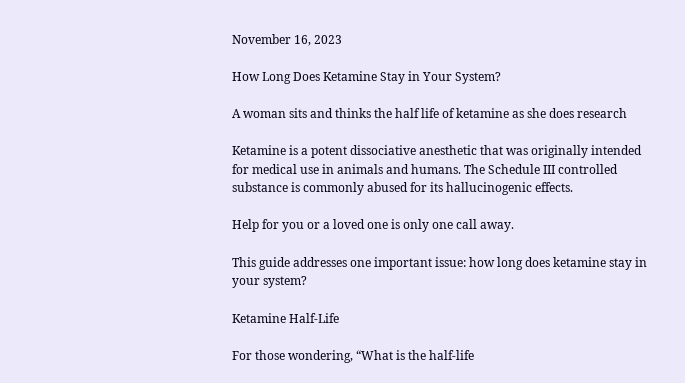November 16, 2023

How Long Does Ketamine Stay in Your System?

A woman sits and thinks the half life of ketamine as she does research

Ketamine is a potent dissociative anesthetic that was originally intended for medical use in animals and humans. The Schedule III controlled substance is commonly abused for its hallucinogenic effects.

Help for you or a loved one is only one call away.

This guide addresses one important issue: how long does ketamine stay in your system?

Ketamine Half-Life

For those wondering, “What is the half-life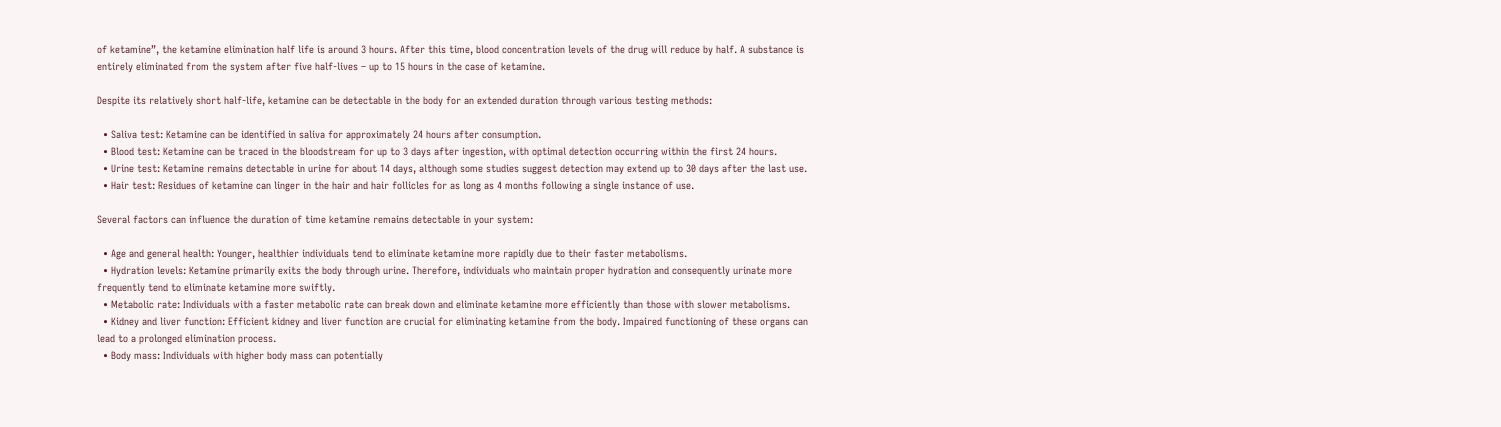of ketamine”, the ketamine elimination half life is around 3 hours. After this time, blood concentration levels of the drug will reduce by half. A substance is entirely eliminated from the system after five half-lives – up to 15 hours in the case of ketamine.

Despite its relatively short half-life, ketamine can be detectable in the body for an extended duration through various testing methods:

  • Saliva test: Ketamine can be identified in saliva for approximately 24 hours after consumption.
  • Blood test: Ketamine can be traced in the bloodstream for up to 3 days after ingestion, with optimal detection occurring within the first 24 hours.
  • Urine test: Ketamine remains detectable in urine for about 14 days, although some studies suggest detection may extend up to 30 days after the last use.
  • Hair test: Residues of ketamine can linger in the hair and hair follicles for as long as 4 months following a single instance of use.

Several factors can influence the duration of time ketamine remains detectable in your system:

  • Age and general health: Younger, healthier individuals tend to eliminate ketamine more rapidly due to their faster metabolisms.
  • Hydration levels: Ketamine primarily exits the body through urine. Therefore, individuals who maintain proper hydration and consequently urinate more frequently tend to eliminate ketamine more swiftly.
  • Metabolic rate: Individuals with a faster metabolic rate can break down and eliminate ketamine more efficiently than those with slower metabolisms.
  • Kidney and liver function: Efficient kidney and liver function are crucial for eliminating ketamine from the body. Impaired functioning of these organs can lead to a prolonged elimination process.
  • Body mass: Individuals with higher body mass can potentially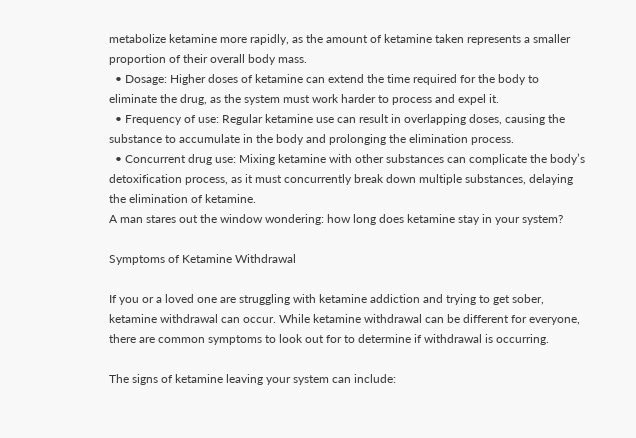metabolize ketamine more rapidly, as the amount of ketamine taken represents a smaller proportion of their overall body mass.
  • Dosage: Higher doses of ketamine can extend the time required for the body to eliminate the drug, as the system must work harder to process and expel it.
  • Frequency of use: Regular ketamine use can result in overlapping doses, causing the substance to accumulate in the body and prolonging the elimination process.
  • Concurrent drug use: Mixing ketamine with other substances can complicate the body’s detoxification process, as it must concurrently break down multiple substances, delaying the elimination of ketamine.
A man stares out the window wondering: how long does ketamine stay in your system?

Symptoms of Ketamine Withdrawal

If you or a loved one are struggling with ketamine addiction and trying to get sober, ketamine withdrawal can occur. While ketamine withdrawal can be different for everyone, there are common symptoms to look out for to determine if withdrawal is occurring.

The signs of ketamine leaving your system can include: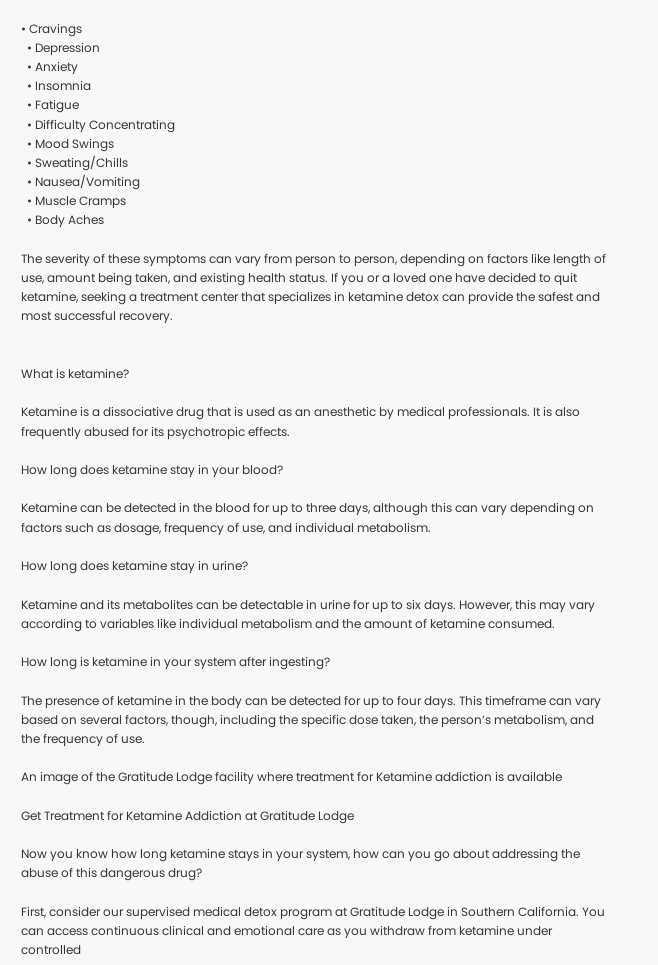• Cravings
  • Depression
  • Anxiety
  • Insomnia
  • Fatigue
  • Difficulty Concentrating
  • Mood Swings
  • Sweating/Chills
  • Nausea/Vomiting
  • Muscle Cramps
  • Body Aches

The severity of these symptoms can vary from person to person, depending on factors like length of use, amount being taken, and existing health status. If you or a loved one have decided to quit ketamine, seeking a treatment center that specializes in ketamine detox can provide the safest and most successful recovery.


What is ketamine?

Ketamine is a dissociative drug that is used as an anesthetic by medical professionals. It is also frequently abused for its psychotropic effects.

How long does ketamine stay in your blood?

Ketamine can be detected in the blood for up to three days, although this can vary depending on factors such as dosage, frequency of use, and individual metabolism.

How long does ketamine stay in urine?

Ketamine and its metabolites can be detectable in urine for up to six days. However, this may vary according to variables like individual metabolism and the amount of ketamine consumed.

How long is ketamine in your system after ingesting?

The presence of ketamine in the body can be detected for up to four days. This timeframe can vary based on several factors, though, including the specific dose taken, the person’s metabolism, and the frequency of use.

An image of the Gratitude Lodge facility where treatment for Ketamine addiction is available

Get Treatment for Ketamine Addiction at Gratitude Lodge

Now you know how long ketamine stays in your system, how can you go about addressing the abuse of this dangerous drug?

First, consider our supervised medical detox program at Gratitude Lodge in Southern California. You can access continuous clinical and emotional care as you withdraw from ketamine under controlled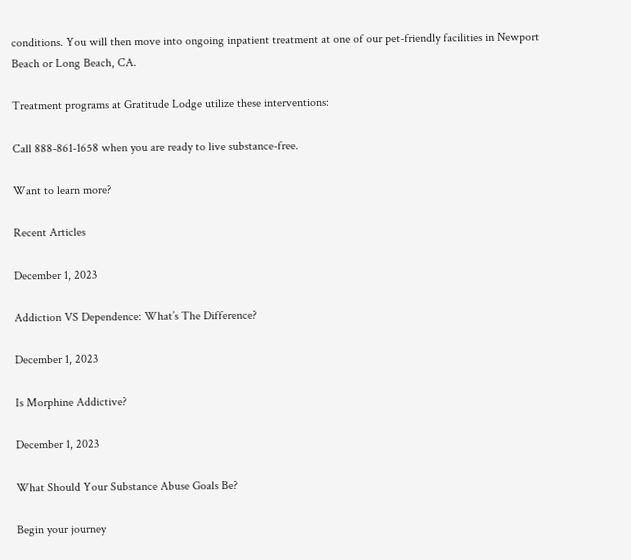conditions. You will then move into ongoing inpatient treatment at one of our pet-friendly facilities in Newport Beach or Long Beach, CA.

Treatment programs at Gratitude Lodge utilize these interventions:

Call 888-861-1658 when you are ready to live substance-free.

Want to learn more?

Recent Articles

December 1, 2023

Addiction VS Dependence: What’s The Difference?

December 1, 2023

Is Morphine Addictive?

December 1, 2023

What Should Your Substance Abuse Goals Be?

Begin your journey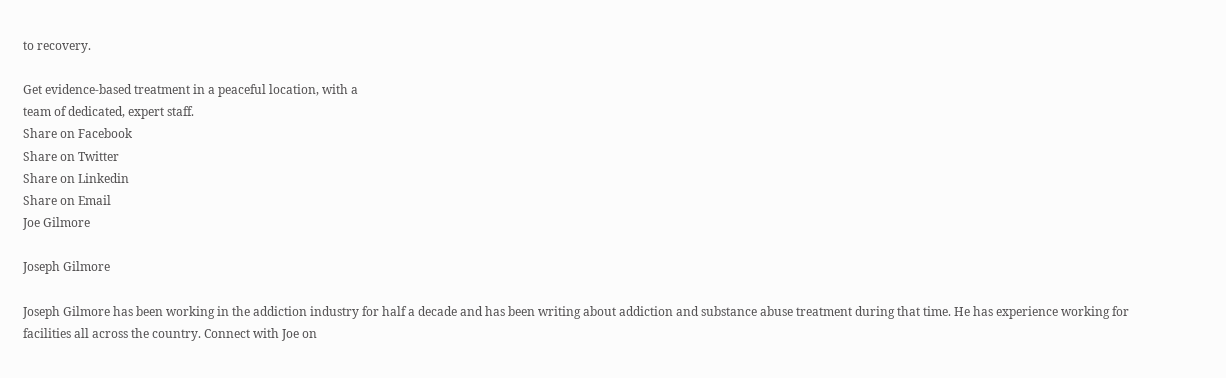to recovery.

Get evidence-based treatment in a peaceful location, with a
team of dedicated, expert staff.
Share on Facebook
Share on Twitter
Share on Linkedin
Share on Email
Joe Gilmore

Joseph Gilmore

Joseph Gilmore has been working in the addiction industry for half a decade and has been writing about addiction and substance abuse treatment during that time. He has experience working for facilities all across the country. Connect with Joe on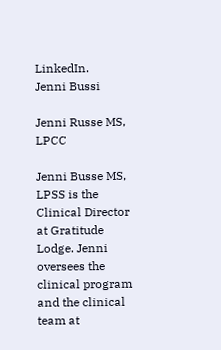LinkedIn.
Jenni Bussi

Jenni Russe MS, LPCC

Jenni Busse MS, LPSS is the Clinical Director at Gratitude Lodge. Jenni oversees the clinical program and the clinical team at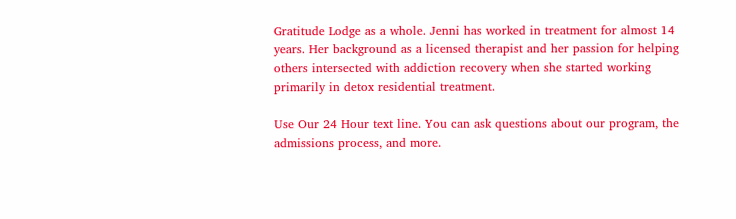Gratitude Lodge as a whole. Jenni has worked in treatment for almost 14 years. Her background as a licensed therapist and her passion for helping others intersected with addiction recovery when she started working primarily in detox residential treatment.

Use Our 24 Hour text line. You can ask questions about our program, the admissions process, and more.